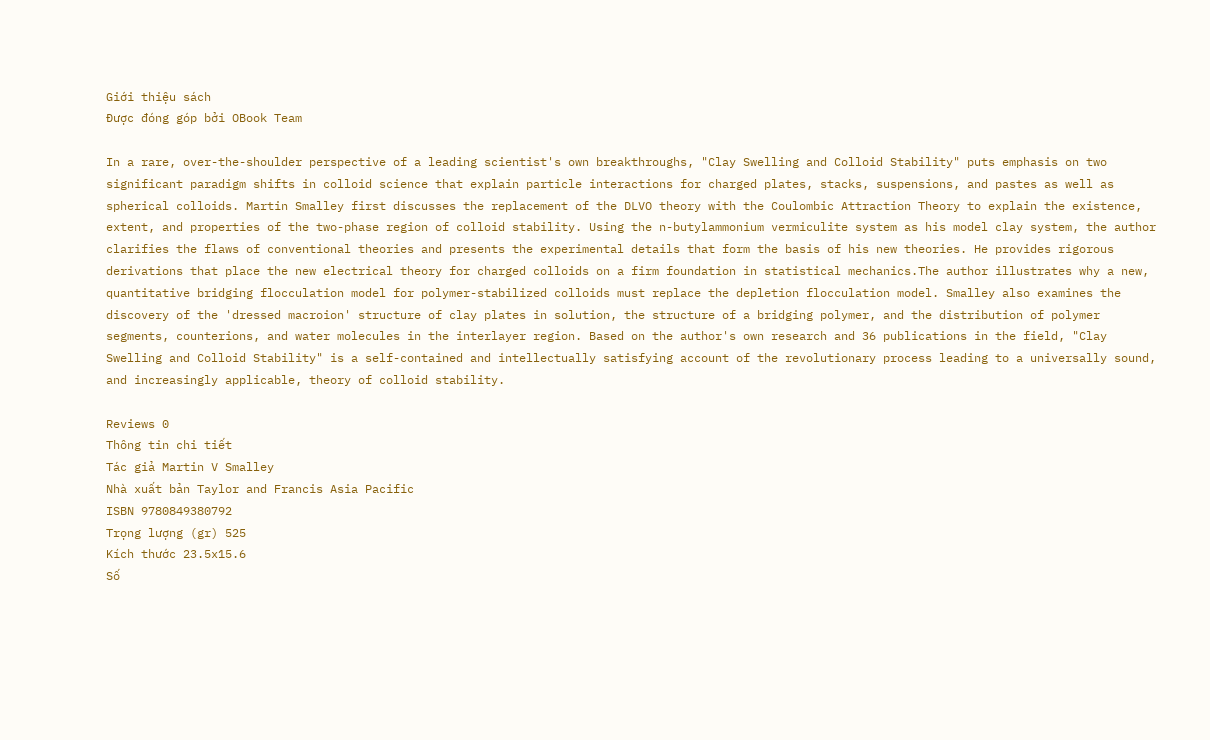Giới thiệu sách
Được đóng góp bởi OBook Team

In a rare, over-the-shoulder perspective of a leading scientist's own breakthroughs, "Clay Swelling and Colloid Stability" puts emphasis on two significant paradigm shifts in colloid science that explain particle interactions for charged plates, stacks, suspensions, and pastes as well as spherical colloids. Martin Smalley first discusses the replacement of the DLVO theory with the Coulombic Attraction Theory to explain the existence, extent, and properties of the two-phase region of colloid stability. Using the n-butylammonium vermiculite system as his model clay system, the author clarifies the flaws of conventional theories and presents the experimental details that form the basis of his new theories. He provides rigorous derivations that place the new electrical theory for charged colloids on a firm foundation in statistical mechanics.The author illustrates why a new, quantitative bridging flocculation model for polymer-stabilized colloids must replace the depletion flocculation model. Smalley also examines the discovery of the 'dressed macroion' structure of clay plates in solution, the structure of a bridging polymer, and the distribution of polymer segments, counterions, and water molecules in the interlayer region. Based on the author's own research and 36 publications in the field, "Clay Swelling and Colloid Stability" is a self-contained and intellectually satisfying account of the revolutionary process leading to a universally sound, and increasingly applicable, theory of colloid stability.

Reviews 0
Thông tin chi tiết
Tác giả Martin V Smalley
Nhà xuất bản Taylor and Francis Asia Pacific
ISBN 9780849380792
Trọng lượng (gr) 525
Kích thước 23.5x15.6
Số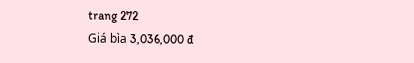trang 272
Giá bìa 3,036,000 đ